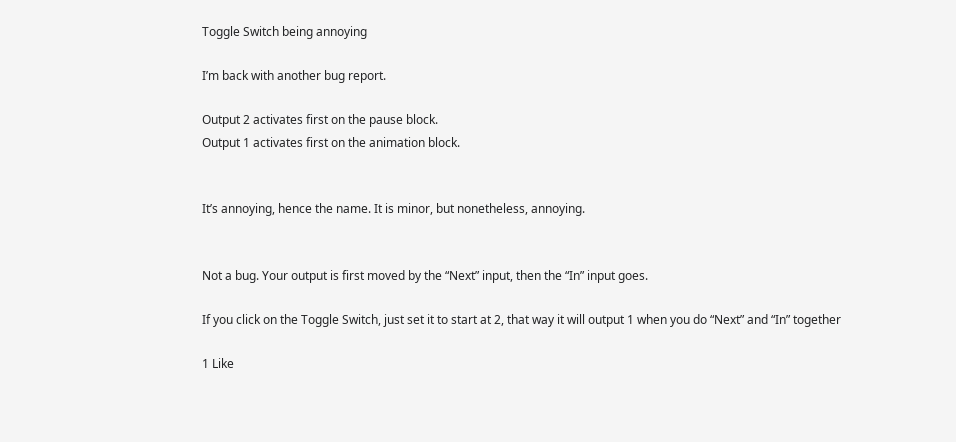Toggle Switch being annoying

I’m back with another bug report.

Output 2 activates first on the pause block.
Output 1 activates first on the animation block.


It’s annoying, hence the name. It is minor, but nonetheless, annoying.


Not a bug. Your output is first moved by the “Next” input, then the “In” input goes.

If you click on the Toggle Switch, just set it to start at 2, that way it will output 1 when you do “Next” and “In” together

1 Like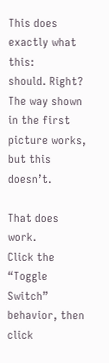This does exactly what this:
should. Right? The way shown in the first picture works, but this doesn’t.

That does work.
Click the “Toggle Switch” behavior, then click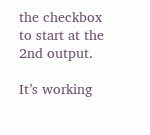the checkbox to start at the 2nd output.

It’s working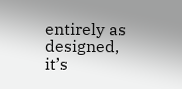entirely as designed, it’s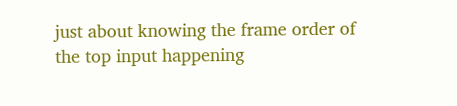just about knowing the frame order of the top input happening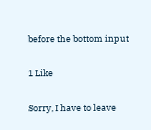before the bottom input

1 Like

Sorry, I have to leave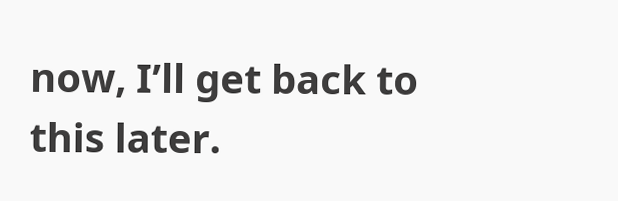now, I’ll get back to this later.